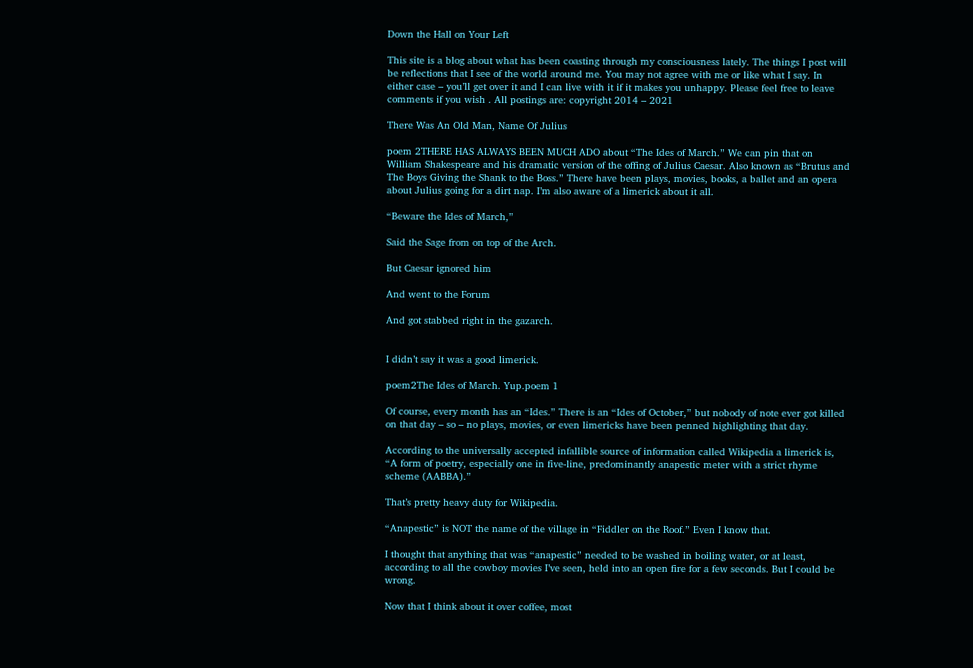Down the Hall on Your Left

This site is a blog about what has been coasting through my consciousness lately. The things I post will be reflections that I see of the world around me. You may not agree with me or like what I say. In either case – you’ll get over it and I can live with it if it makes you unhappy. Please feel free to leave comments if you wish . All postings are: copyright 2014 – 2021

There Was An Old Man, Name Of Julius

poem 2THERE HAS ALWAYS BEEN MUCH ADO about “The Ides of March.” We can pin that on William Shakespeare and his dramatic version of the offing of Julius Caesar. Also known as “Brutus and The Boys Giving the Shank to the Boss.” There have been plays, movies, books, a ballet and an opera about Julius going for a dirt nap. I’m also aware of a limerick about it all.

“Beware the Ides of March,”

Said the Sage from on top of the Arch.

But Caesar ignored him

And went to the Forum

And got stabbed right in the gazarch.


I didn’t say it was a good limerick.

poem2The Ides of March. Yup.poem 1

Of course, every month has an “Ides.” There is an “Ides of October,” but nobody of note ever got killed on that day – so – no plays, movies, or even limericks have been penned highlighting that day.

According to the universally accepted infallible source of information called Wikipedia a limerick is, “A form of poetry, especially one in five-line, predominantly anapestic meter with a strict rhyme scheme (AABBA).”

That’s pretty heavy duty for Wikipedia.

“Anapestic” is NOT the name of the village in “Fiddler on the Roof.” Even I know that.

I thought that anything that was “anapestic” needed to be washed in boiling water, or at least, according to all the cowboy movies I’ve seen, held into an open fire for a few seconds. But I could be wrong.

Now that I think about it over coffee, most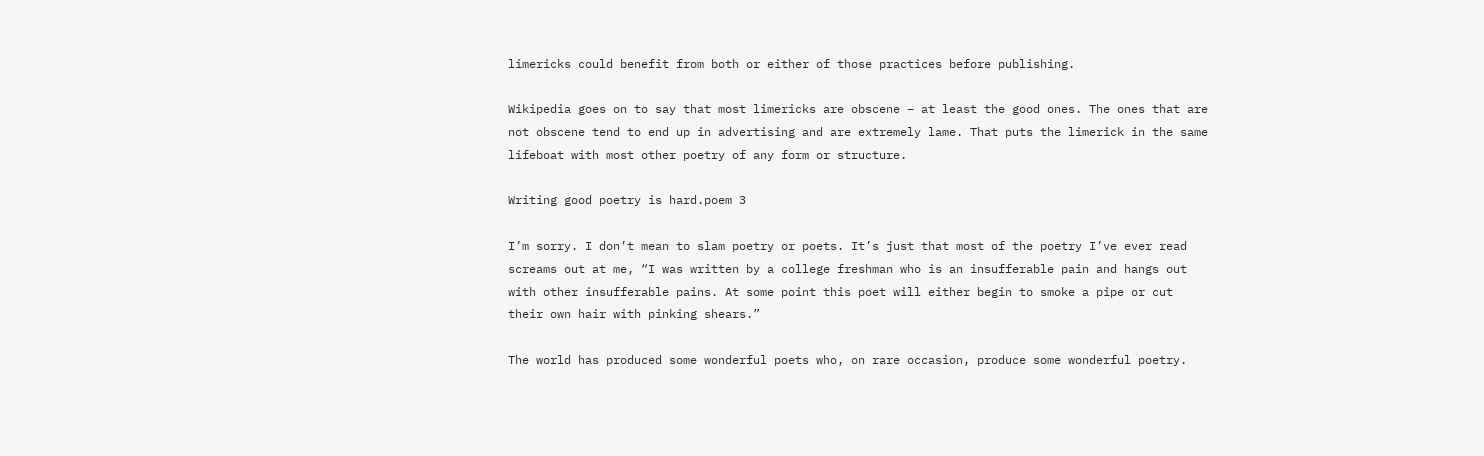limericks could benefit from both or either of those practices before publishing.

Wikipedia goes on to say that most limericks are obscene – at least the good ones. The ones that are not obscene tend to end up in advertising and are extremely lame. That puts the limerick in the same lifeboat with most other poetry of any form or structure.

Writing good poetry is hard.poem 3

I’m sorry. I don’t mean to slam poetry or poets. It’s just that most of the poetry I’ve ever read screams out at me, “I was written by a college freshman who is an insufferable pain and hangs out with other insufferable pains. At some point this poet will either begin to smoke a pipe or cut their own hair with pinking shears.”

The world has produced some wonderful poets who, on rare occasion, produce some wonderful poetry.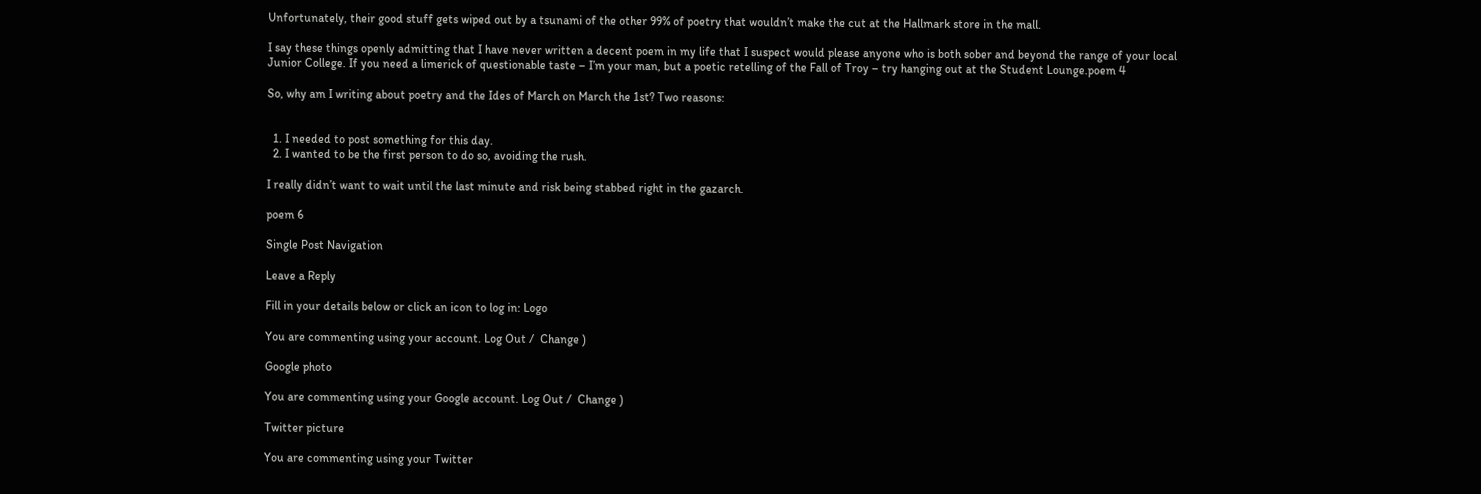Unfortunately, their good stuff gets wiped out by a tsunami of the other 99% of poetry that wouldn’t make the cut at the Hallmark store in the mall.

I say these things openly admitting that I have never written a decent poem in my life that I suspect would please anyone who is both sober and beyond the range of your local Junior College. If you need a limerick of questionable taste – I’m your man, but a poetic retelling of the Fall of Troy – try hanging out at the Student Lounge.poem 4

So, why am I writing about poetry and the Ides of March on March the 1st? Two reasons:


  1. I needed to post something for this day.
  2. I wanted to be the first person to do so, avoiding the rush.

I really didn’t want to wait until the last minute and risk being stabbed right in the gazarch.

poem 6

Single Post Navigation

Leave a Reply

Fill in your details below or click an icon to log in: Logo

You are commenting using your account. Log Out /  Change )

Google photo

You are commenting using your Google account. Log Out /  Change )

Twitter picture

You are commenting using your Twitter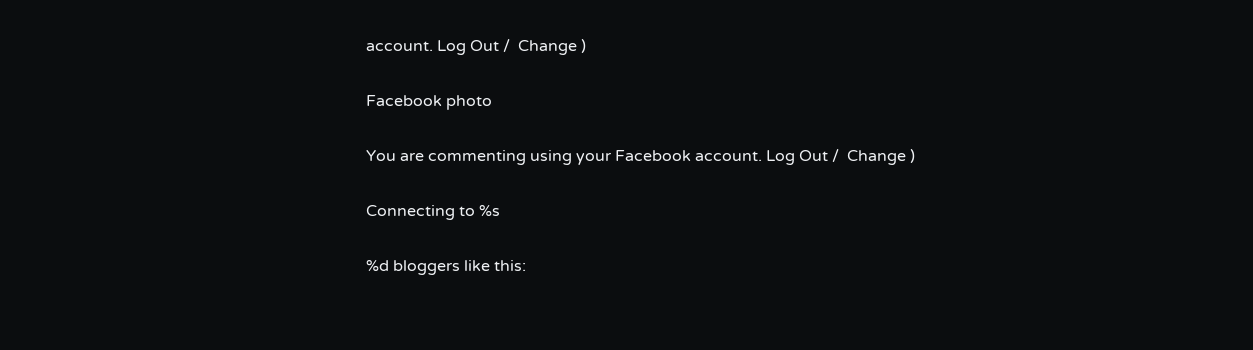account. Log Out /  Change )

Facebook photo

You are commenting using your Facebook account. Log Out /  Change )

Connecting to %s

%d bloggers like this: